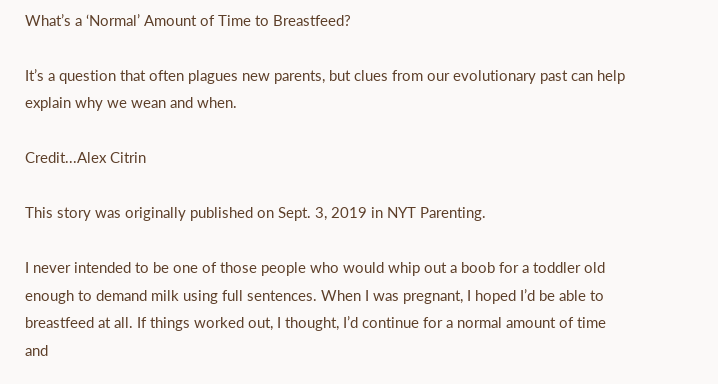What’s a ‘Normal’ Amount of Time to Breastfeed?

It’s a question that often plagues new parents, but clues from our evolutionary past can help explain why we wean and when.

Credit...Alex Citrin

This story was originally published on Sept. 3, 2019 in NYT Parenting.

I never intended to be one of those people who would whip out a boob for a toddler old enough to demand milk using full sentences. When I was pregnant, I hoped I’d be able to breastfeed at all. If things worked out, I thought, I’d continue for a normal amount of time and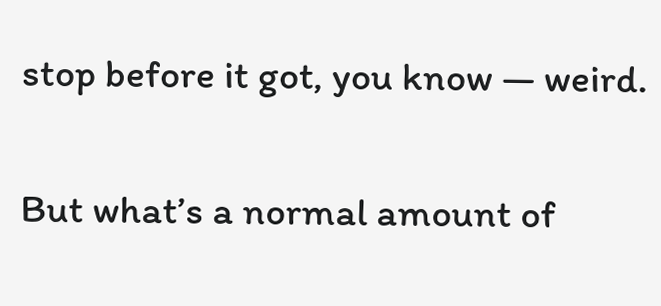stop before it got, you know — weird.

But what’s a normal amount of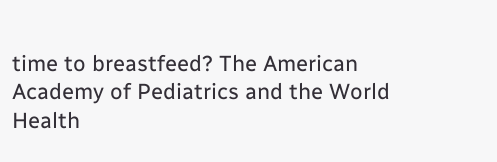time to breastfeed? The American Academy of Pediatrics and the World Health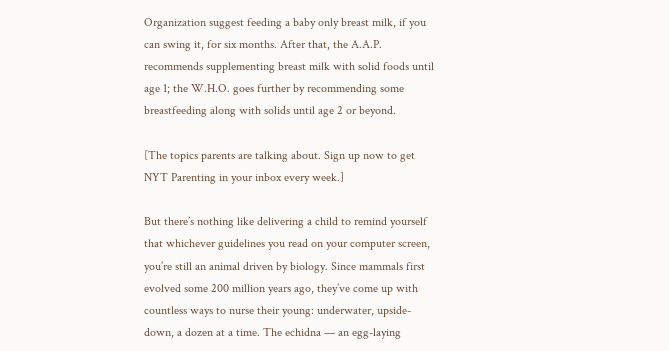Organization suggest feeding a baby only breast milk, if you can swing it, for six months. After that, the A.A.P. recommends supplementing breast milk with solid foods until age 1; the W.H.O. goes further by recommending some breastfeeding along with solids until age 2 or beyond.

[The topics parents are talking about. Sign up now to get NYT Parenting in your inbox every week.]

But there’s nothing like delivering a child to remind yourself that whichever guidelines you read on your computer screen, you’re still an animal driven by biology. Since mammals first evolved some 200 million years ago, they’ve come up with countless ways to nurse their young: underwater, upside-down, a dozen at a time. The echidna — an egg-laying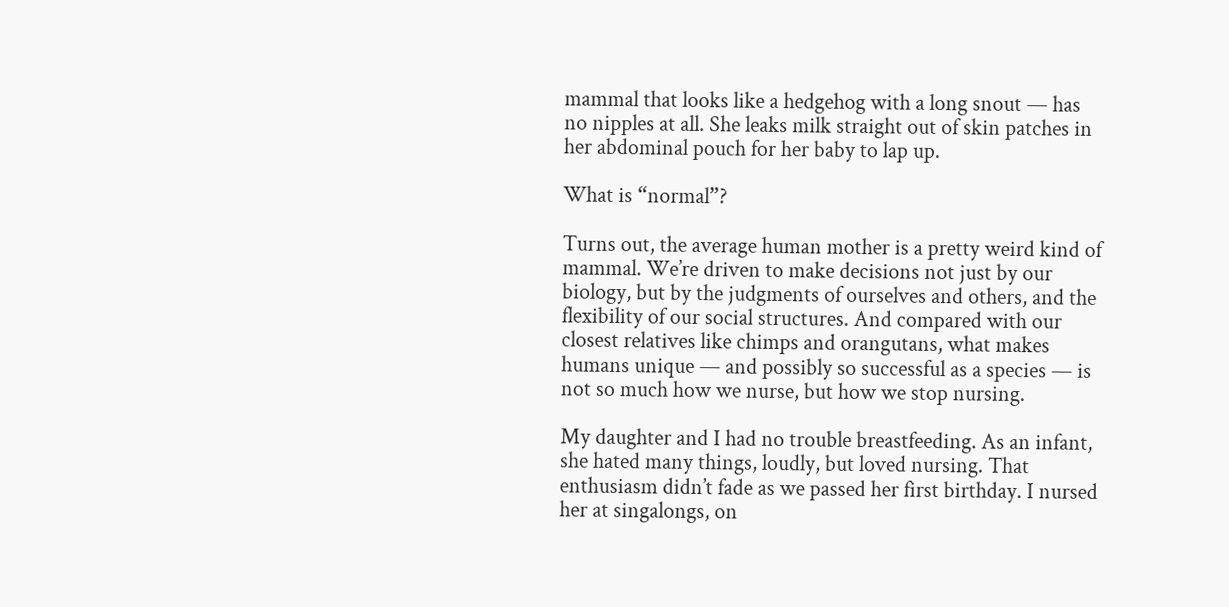mammal that looks like a hedgehog with a long snout — has no nipples at all. She leaks milk straight out of skin patches in her abdominal pouch for her baby to lap up.

What is “normal”?

Turns out, the average human mother is a pretty weird kind of mammal. We’re driven to make decisions not just by our biology, but by the judgments of ourselves and others, and the flexibility of our social structures. And compared with our closest relatives like chimps and orangutans, what makes humans unique — and possibly so successful as a species — is not so much how we nurse, but how we stop nursing.

My daughter and I had no trouble breastfeeding. As an infant, she hated many things, loudly, but loved nursing. That enthusiasm didn’t fade as we passed her first birthday. I nursed her at singalongs, on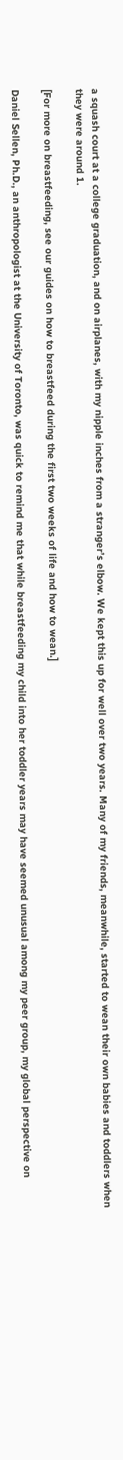a squash court at a college graduation, and on airplanes, with my nipple inches from a stranger’s elbow. We kept this up for well over two years. Many of my friends, meanwhile, started to wean their own babies and toddlers when they were around 1.

[For more on breastfeeding, see our guides on how to breastfeed during the first two weeks of life and how to wean.]

Daniel Sellen, Ph.D., an anthropologist at the University of Toronto, was quick to remind me that while breastfeeding my child into her toddler years may have seemed unusual among my peer group, my global perspective on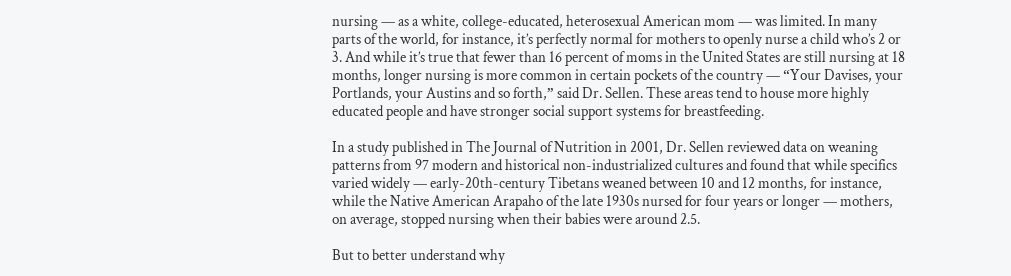nursing — as a white, college-educated, heterosexual American mom — was limited. In many parts of the world, for instance, it’s perfectly normal for mothers to openly nurse a child who’s 2 or 3. And while it’s true that fewer than 16 percent of moms in the United States are still nursing at 18 months, longer nursing is more common in certain pockets of the country — “Your Davises, your Portlands, your Austins and so forth,” said Dr. Sellen. These areas tend to house more highly educated people and have stronger social support systems for breastfeeding.

In a study published in The Journal of Nutrition in 2001, Dr. Sellen reviewed data on weaning patterns from 97 modern and historical non-industrialized cultures and found that while specifics varied widely — early-20th-century Tibetans weaned between 10 and 12 months, for instance, while the Native American Arapaho of the late 1930s nursed for four years or longer — mothers, on average, stopped nursing when their babies were around 2.5.

But to better understand why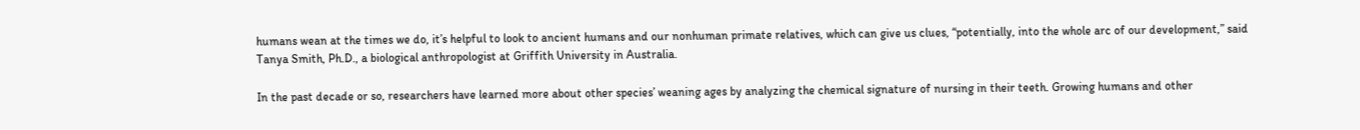humans wean at the times we do, it’s helpful to look to ancient humans and our nonhuman primate relatives, which can give us clues, “potentially, into the whole arc of our development,” said Tanya Smith, Ph.D., a biological anthropologist at Griffith University in Australia.

In the past decade or so, researchers have learned more about other species’ weaning ages by analyzing the chemical signature of nursing in their teeth. Growing humans and other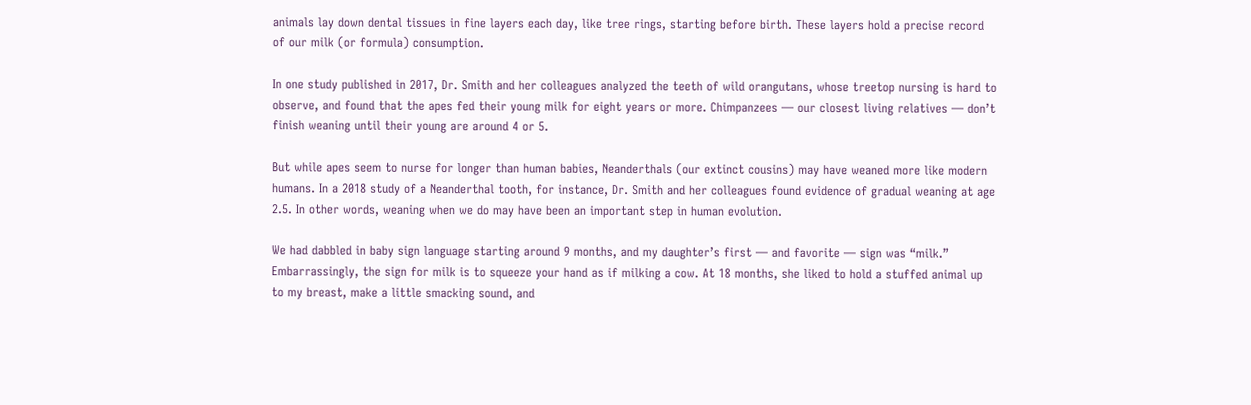animals lay down dental tissues in fine layers each day, like tree rings, starting before birth. These layers hold a precise record of our milk (or formula) consumption.

In one study published in 2017, Dr. Smith and her colleagues analyzed the teeth of wild orangutans, whose treetop nursing is hard to observe, and found that the apes fed their young milk for eight years or more. Chimpanzees — our closest living relatives — don’t finish weaning until their young are around 4 or 5.

But while apes seem to nurse for longer than human babies, Neanderthals (our extinct cousins) may have weaned more like modern humans. In a 2018 study of a Neanderthal tooth, for instance, Dr. Smith and her colleagues found evidence of gradual weaning at age 2.5. In other words, weaning when we do may have been an important step in human evolution.

We had dabbled in baby sign language starting around 9 months, and my daughter’s first — and favorite — sign was “milk.” Embarrassingly, the sign for milk is to squeeze your hand as if milking a cow. At 18 months, she liked to hold a stuffed animal up to my breast, make a little smacking sound, and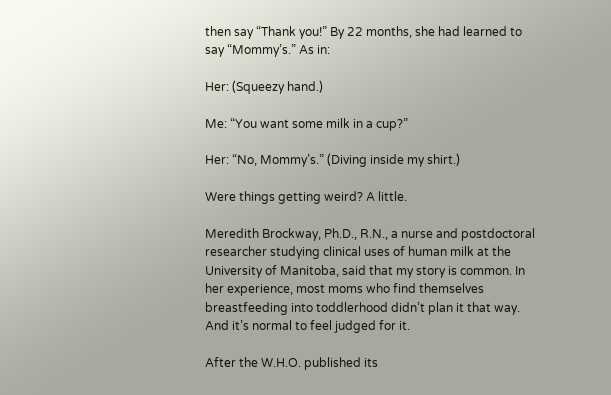then say “Thank you!” By 22 months, she had learned to say “Mommy’s.” As in:

Her: (Squeezy hand.)

Me: “You want some milk in a cup?”

Her: “No, Mommy’s.” (Diving inside my shirt.)

Were things getting weird? A little.

Meredith Brockway, Ph.D., R.N., a nurse and postdoctoral researcher studying clinical uses of human milk at the University of Manitoba, said that my story is common. In her experience, most moms who find themselves breastfeeding into toddlerhood didn’t plan it that way. And it’s normal to feel judged for it.

After the W.H.O. published its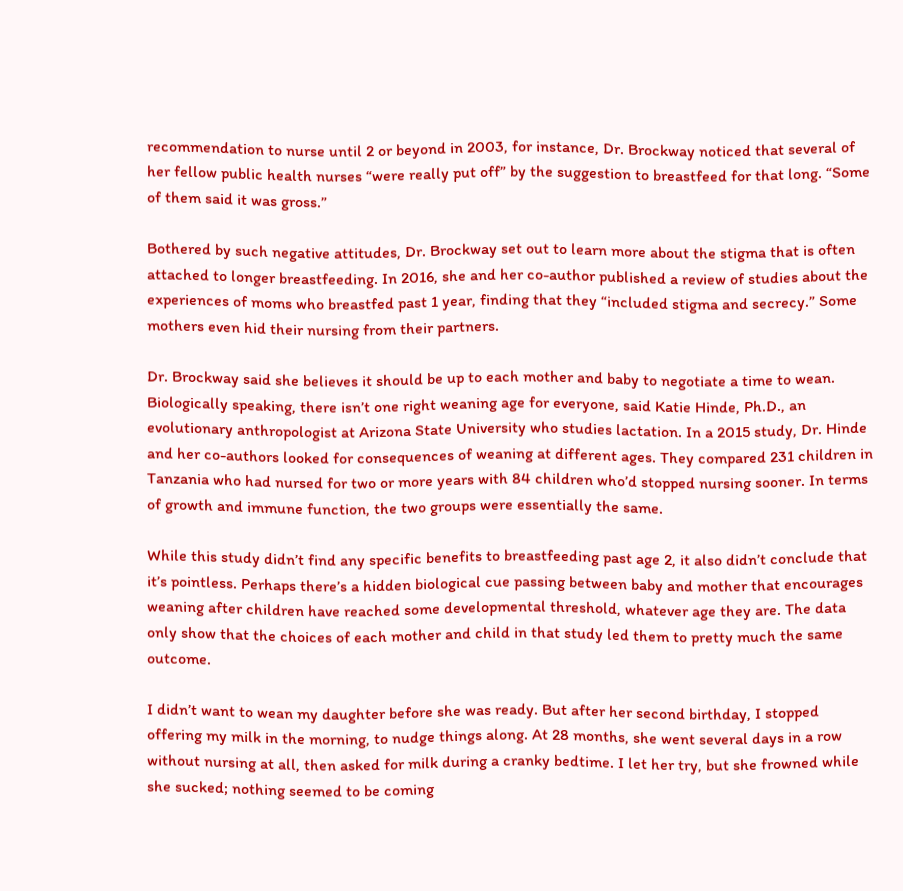recommendation to nurse until 2 or beyond in 2003, for instance, Dr. Brockway noticed that several of her fellow public health nurses “were really put off” by the suggestion to breastfeed for that long. “Some of them said it was gross.”

Bothered by such negative attitudes, Dr. Brockway set out to learn more about the stigma that is often attached to longer breastfeeding. In 2016, she and her co-author published a review of studies about the experiences of moms who breastfed past 1 year, finding that they “included stigma and secrecy.” Some mothers even hid their nursing from their partners.

Dr. Brockway said she believes it should be up to each mother and baby to negotiate a time to wean. Biologically speaking, there isn’t one right weaning age for everyone, said Katie Hinde, Ph.D., an evolutionary anthropologist at Arizona State University who studies lactation. In a 2015 study, Dr. Hinde and her co-authors looked for consequences of weaning at different ages. They compared 231 children in Tanzania who had nursed for two or more years with 84 children who’d stopped nursing sooner. In terms of growth and immune function, the two groups were essentially the same.

While this study didn’t find any specific benefits to breastfeeding past age 2, it also didn’t conclude that it’s pointless. Perhaps there’s a hidden biological cue passing between baby and mother that encourages weaning after children have reached some developmental threshold, whatever age they are. The data only show that the choices of each mother and child in that study led them to pretty much the same outcome.

I didn’t want to wean my daughter before she was ready. But after her second birthday, I stopped offering my milk in the morning, to nudge things along. At 28 months, she went several days in a row without nursing at all, then asked for milk during a cranky bedtime. I let her try, but she frowned while she sucked; nothing seemed to be coming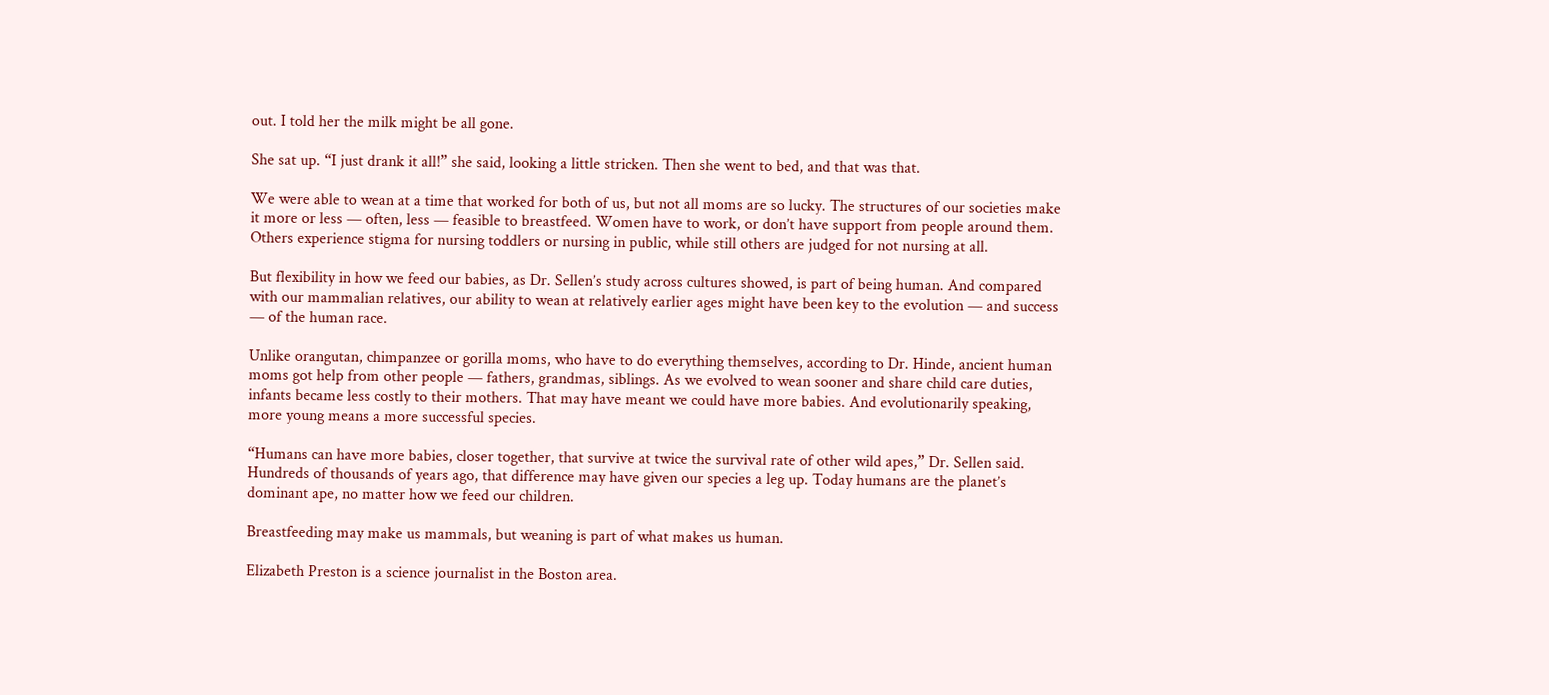out. I told her the milk might be all gone.

She sat up. “I just drank it all!” she said, looking a little stricken. Then she went to bed, and that was that.

We were able to wean at a time that worked for both of us, but not all moms are so lucky. The structures of our societies make it more or less — often, less — feasible to breastfeed. Women have to work, or don’t have support from people around them. Others experience stigma for nursing toddlers or nursing in public, while still others are judged for not nursing at all.

But flexibility in how we feed our babies, as Dr. Sellen’s study across cultures showed, is part of being human. And compared with our mammalian relatives, our ability to wean at relatively earlier ages might have been key to the evolution — and success — of the human race.

Unlike orangutan, chimpanzee or gorilla moms, who have to do everything themselves, according to Dr. Hinde, ancient human moms got help from other people — fathers, grandmas, siblings. As we evolved to wean sooner and share child care duties, infants became less costly to their mothers. That may have meant we could have more babies. And evolutionarily speaking, more young means a more successful species.

“Humans can have more babies, closer together, that survive at twice the survival rate of other wild apes,” Dr. Sellen said. Hundreds of thousands of years ago, that difference may have given our species a leg up. Today humans are the planet’s dominant ape, no matter how we feed our children.

Breastfeeding may make us mammals, but weaning is part of what makes us human.

Elizabeth Preston is a science journalist in the Boston area.